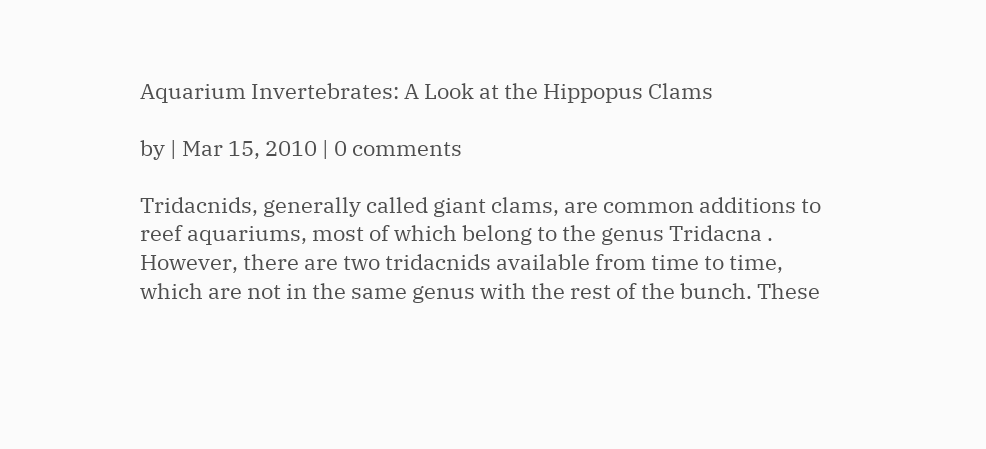Aquarium Invertebrates: A Look at the Hippopus Clams

by | Mar 15, 2010 | 0 comments

Tridacnids, generally called giant clams, are common additions to reef aquariums, most of which belong to the genus Tridacna . However, there are two tridacnids available from time to time, which are not in the same genus with the rest of the bunch. These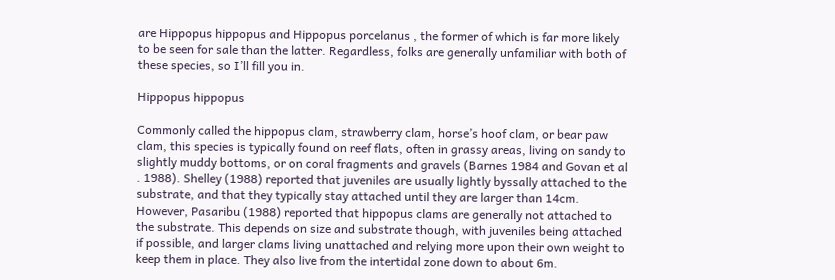are Hippopus hippopus and Hippopus porcelanus , the former of which is far more likely to be seen for sale than the latter. Regardless, folks are generally unfamiliar with both of these species, so I’ll fill you in.

Hippopus hippopus

Commonly called the hippopus clam, strawberry clam, horse’s hoof clam, or bear paw clam, this species is typically found on reef flats, often in grassy areas, living on sandy to slightly muddy bottoms, or on coral fragments and gravels (Barnes 1984 and Govan et al . 1988). Shelley (1988) reported that juveniles are usually lightly byssally attached to the substrate, and that they typically stay attached until they are larger than 14cm. However, Pasaribu (1988) reported that hippopus clams are generally not attached to the substrate. This depends on size and substrate though, with juveniles being attached if possible, and larger clams living unattached and relying more upon their own weight to keep them in place. They also live from the intertidal zone down to about 6m.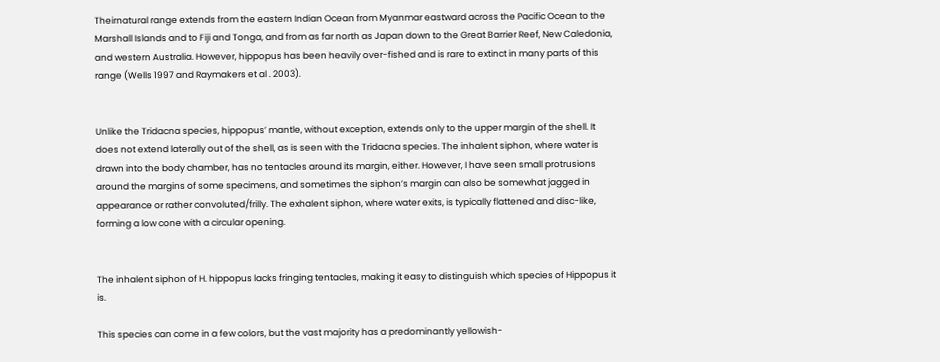Theirnatural range extends from the eastern Indian Ocean from Myanmar eastward across the Pacific Ocean to the Marshall Islands and to Fiji and Tonga, and from as far north as Japan down to the Great Barrier Reef, New Caledonia, and western Australia. However, hippopus has been heavily over-fished and is rare to extinct in many parts of this range (Wells 1997 and Raymakers et al . 2003).


Unlike the Tridacna species, hippopus’ mantle, without exception, extends only to the upper margin of the shell. It does not extend laterally out of the shell, as is seen with the Tridacna species. The inhalent siphon, where water is drawn into the body chamber, has no tentacles around its margin, either. However, I have seen small protrusions around the margins of some specimens, and sometimes the siphon’s margin can also be somewhat jagged in appearance or rather convoluted/frilly. The exhalent siphon, where water exits, is typically flattened and disc-like, forming a low cone with a circular opening.


The inhalent siphon of H. hippopus lacks fringing tentacles, making it easy to distinguish which species of Hippopus it is.

This species can come in a few colors, but the vast majority has a predominantly yellowish-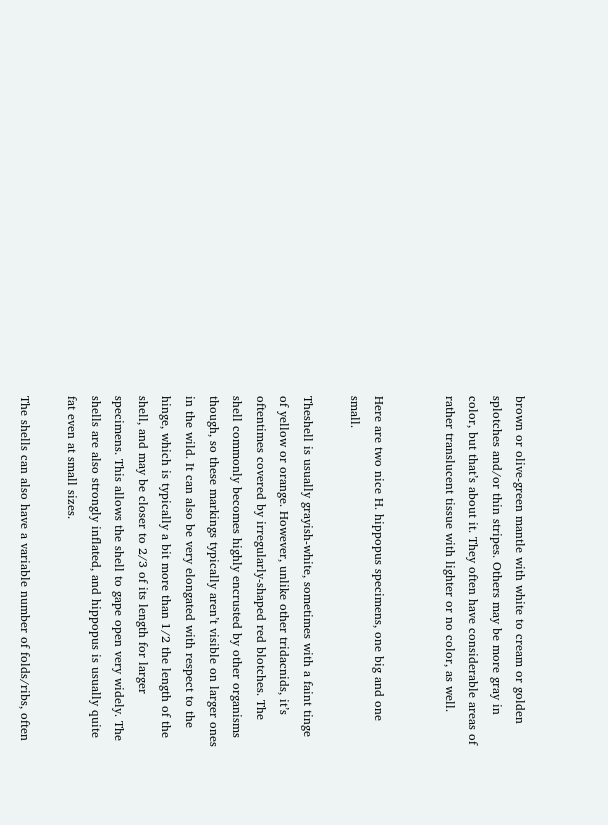brown or olive-green mantle with white to cream or golden splotches and/or thin stripes. Others may be more gray in color, but that’s about it. They often have considerable areas of rather translucent tissue with lighter or no color, as well.


Here are two nice H. hippopus specimens, one big and one small.

Theshell is usually grayish-white, sometimes with a faint tinge of yellow or orange. However, unlike other tridacnids, it’s oftentimes covered by irregularly-shaped red blotches. The shell commonly becomes highly encrusted by other organisms though, so these markings typically aren’t visible on larger ones in the wild. It can also be very elongated with respect to the hinge, which is typically a bit more than 1/2 the length of the shell, and may be closer to 2/3 of its length for larger specimens. This allows the shell to gape open very widely. The shells are also strongly inflated, and hippopus is usually quite fat even at small sizes.

The shells can also have a variable number of folds/ribs, often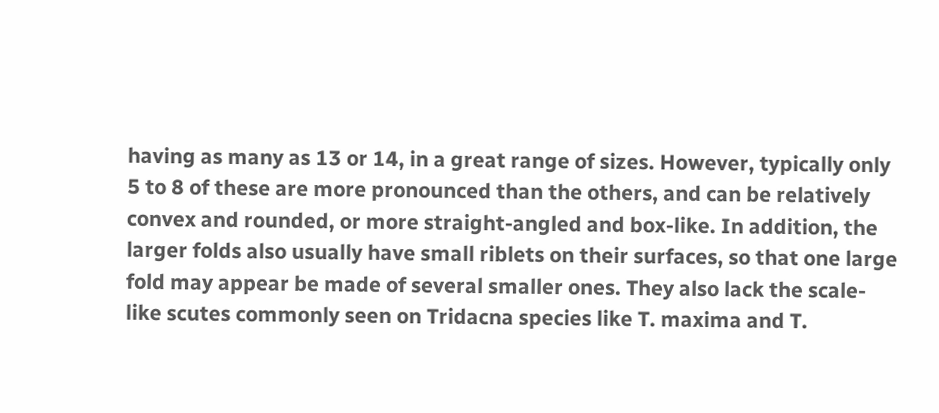having as many as 13 or 14, in a great range of sizes. However, typically only 5 to 8 of these are more pronounced than the others, and can be relatively convex and rounded, or more straight-angled and box-like. In addition, the larger folds also usually have small riblets on their surfaces, so that one large fold may appear be made of several smaller ones. They also lack the scale-like scutes commonly seen on Tridacna species like T. maxima and T.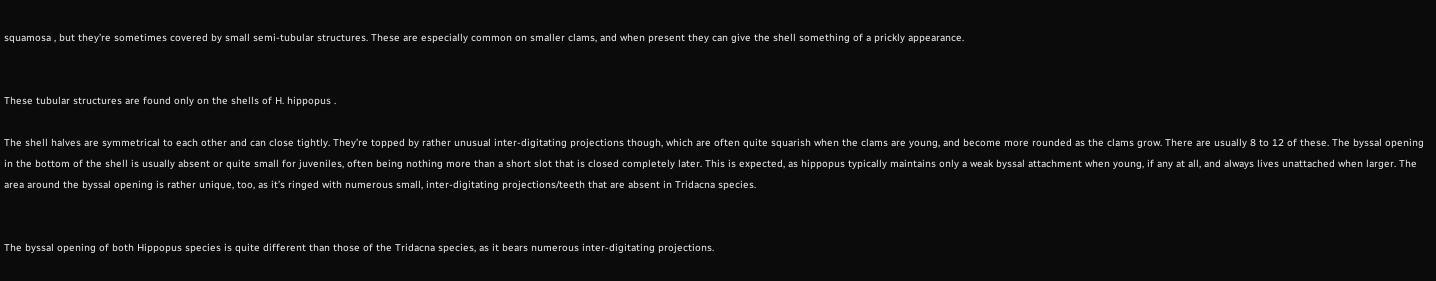squamosa , but they’re sometimes covered by small semi-tubular structures. These are especially common on smaller clams, and when present they can give the shell something of a prickly appearance.


These tubular structures are found only on the shells of H. hippopus .

The shell halves are symmetrical to each other and can close tightly. They’re topped by rather unusual inter-digitating projections though, which are often quite squarish when the clams are young, and become more rounded as the clams grow. There are usually 8 to 12 of these. The byssal opening in the bottom of the shell is usually absent or quite small for juveniles, often being nothing more than a short slot that is closed completely later. This is expected, as hippopus typically maintains only a weak byssal attachment when young, if any at all, and always lives unattached when larger. The area around the byssal opening is rather unique, too, as it’s ringed with numerous small, inter-digitating projections/teeth that are absent in Tridacna species.


The byssal opening of both Hippopus species is quite different than those of the Tridacna species, as it bears numerous inter-digitating projections.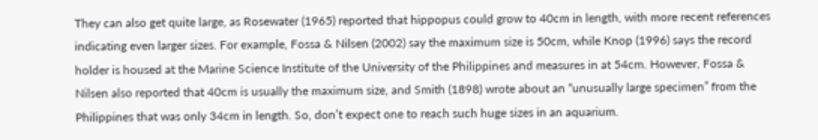They can also get quite large, as Rosewater (1965) reported that hippopus could grow to 40cm in length, with more recent references indicating even larger sizes. For example, Fossa & Nilsen (2002) say the maximum size is 50cm, while Knop (1996) says the record holder is housed at the Marine Science Institute of the University of the Philippines and measures in at 54cm. However, Fossa & Nilsen also reported that 40cm is usually the maximum size, and Smith (1898) wrote about an “unusually large specimen” from the Philippines that was only 34cm in length. So, don’t expect one to reach such huge sizes in an aquarium.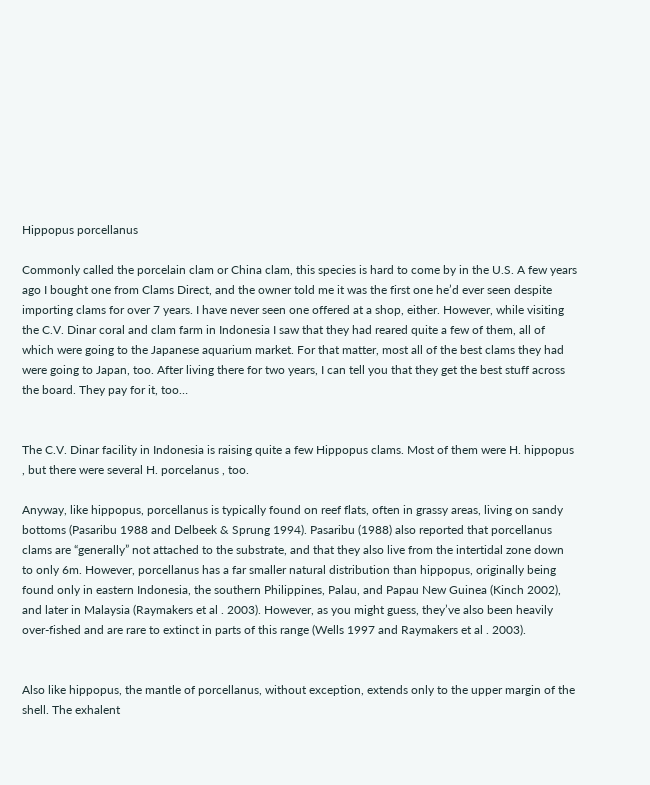Hippopus porcellanus

Commonly called the porcelain clam or China clam, this species is hard to come by in the U.S. A few years ago I bought one from Clams Direct, and the owner told me it was the first one he’d ever seen despite importing clams for over 7 years. I have never seen one offered at a shop, either. However, while visiting the C.V. Dinar coral and clam farm in Indonesia I saw that they had reared quite a few of them, all of which were going to the Japanese aquarium market. For that matter, most all of the best clams they had were going to Japan, too. After living there for two years, I can tell you that they get the best stuff across the board. They pay for it, too…


The C.V. Dinar facility in Indonesia is raising quite a few Hippopus clams. Most of them were H. hippopus , but there were several H. porcelanus , too.

Anyway, like hippopus, porcellanus is typically found on reef flats, often in grassy areas, living on sandy bottoms (Pasaribu 1988 and Delbeek & Sprung 1994). Pasaribu (1988) also reported that porcellanus clams are “generally” not attached to the substrate, and that they also live from the intertidal zone down to only 6m. However, porcellanus has a far smaller natural distribution than hippopus, originally being found only in eastern Indonesia, the southern Philippines, Palau, and Papau New Guinea (Kinch 2002), and later in Malaysia (Raymakers et al . 2003). However, as you might guess, they’ve also been heavily over-fished and are rare to extinct in parts of this range (Wells 1997 and Raymakers et al . 2003).


Also like hippopus, the mantle of porcellanus, without exception, extends only to the upper margin of the shell. The exhalent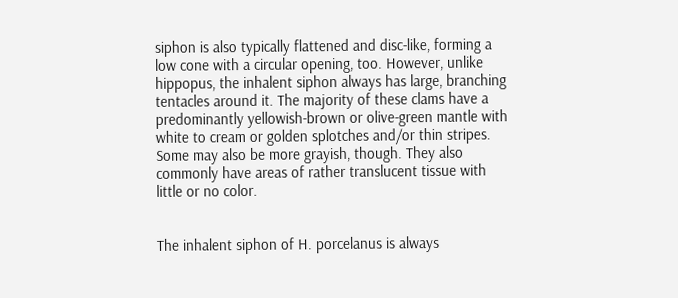siphon is also typically flattened and disc-like, forming a low cone with a circular opening, too. However, unlike hippopus, the inhalent siphon always has large, branching tentacles around it. The majority of these clams have a predominantly yellowish-brown or olive-green mantle with white to cream or golden splotches and/or thin stripes. Some may also be more grayish, though. They also commonly have areas of rather translucent tissue with little or no color.


The inhalent siphon of H. porcelanus is always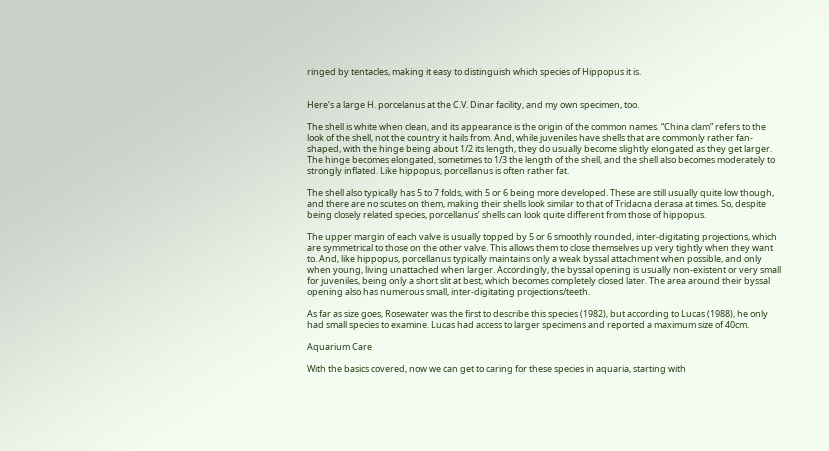ringed by tentacles, making it easy to distinguish which species of Hippopus it is.


Here’s a large H. porcelanus at the C.V. Dinar facility, and my own specimen, too.

The shell is white when clean, and its appearance is the origin of the common names. “China clam” refers to the look of the shell, not the country it hails from. And, while juveniles have shells that are commonly rather fan-shaped, with the hinge being about 1/2 its length, they do usually become slightly elongated as they get larger. The hinge becomes elongated, sometimes to 1/3 the length of the shell, and the shell also becomes moderately to strongly inflated. Like hippopus, porcellanus is often rather fat.

The shell also typically has 5 to 7 folds, with 5 or 6 being more developed. These are still usually quite low though, and there are no scutes on them, making their shells look similar to that of Tridacna derasa at times. So, despite being closely related species, porcellanus’ shells can look quite different from those of hippopus.

The upper margin of each valve is usually topped by 5 or 6 smoothly rounded, inter-digitating projections, which are symmetrical to those on the other valve. This allows them to close themselves up very tightly when they want to. And, like hippopus, porcellanus typically maintains only a weak byssal attachment when possible, and only when young, living unattached when larger. Accordingly, the byssal opening is usually non-existent or very small for juveniles, being only a short slit at best, which becomes completely closed later. The area around their byssal opening also has numerous small, inter-digitating projections/teeth.

As far as size goes, Rosewater was the first to describe this species (1982), but according to Lucas (1988), he only had small species to examine. Lucas had access to larger specimens and reported a maximum size of 40cm.

Aquarium Care

With the basics covered, now we can get to caring for these species in aquaria, starting with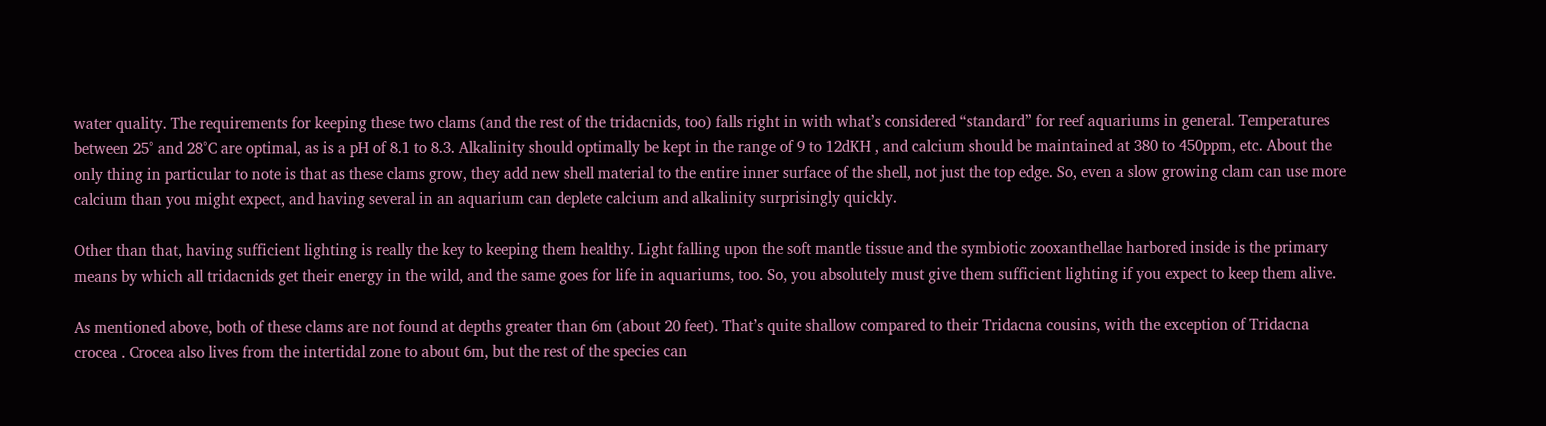water quality. The requirements for keeping these two clams (and the rest of the tridacnids, too) falls right in with what’s considered “standard” for reef aquariums in general. Temperatures between 25° and 28°C are optimal, as is a pH of 8.1 to 8.3. Alkalinity should optimally be kept in the range of 9 to 12dKH , and calcium should be maintained at 380 to 450ppm, etc. About the only thing in particular to note is that as these clams grow, they add new shell material to the entire inner surface of the shell, not just the top edge. So, even a slow growing clam can use more calcium than you might expect, and having several in an aquarium can deplete calcium and alkalinity surprisingly quickly.

Other than that, having sufficient lighting is really the key to keeping them healthy. Light falling upon the soft mantle tissue and the symbiotic zooxanthellae harbored inside is the primary means by which all tridacnids get their energy in the wild, and the same goes for life in aquariums, too. So, you absolutely must give them sufficient lighting if you expect to keep them alive.

As mentioned above, both of these clams are not found at depths greater than 6m (about 20 feet). That’s quite shallow compared to their Tridacna cousins, with the exception of Tridacna crocea . Crocea also lives from the intertidal zone to about 6m, but the rest of the species can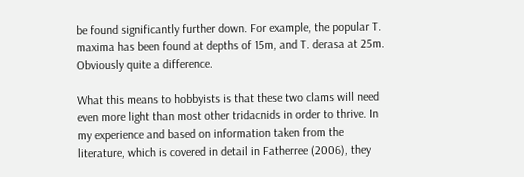be found significantly further down. For example, the popular T. maxima has been found at depths of 15m, and T. derasa at 25m. Obviously quite a difference.

What this means to hobbyists is that these two clams will need even more light than most other tridacnids in order to thrive. In my experience and based on information taken from the literature, which is covered in detail in Fatherree (2006), they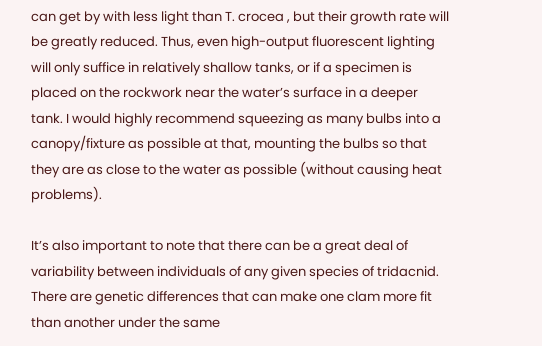can get by with less light than T. crocea , but their growth rate will be greatly reduced. Thus, even high-output fluorescent lighting will only suffice in relatively shallow tanks, or if a specimen is placed on the rockwork near the water’s surface in a deeper tank. I would highly recommend squeezing as many bulbs into a canopy/fixture as possible at that, mounting the bulbs so that they are as close to the water as possible (without causing heat problems).

It’s also important to note that there can be a great deal of variability between individuals of any given species of tridacnid. There are genetic differences that can make one clam more fit than another under the same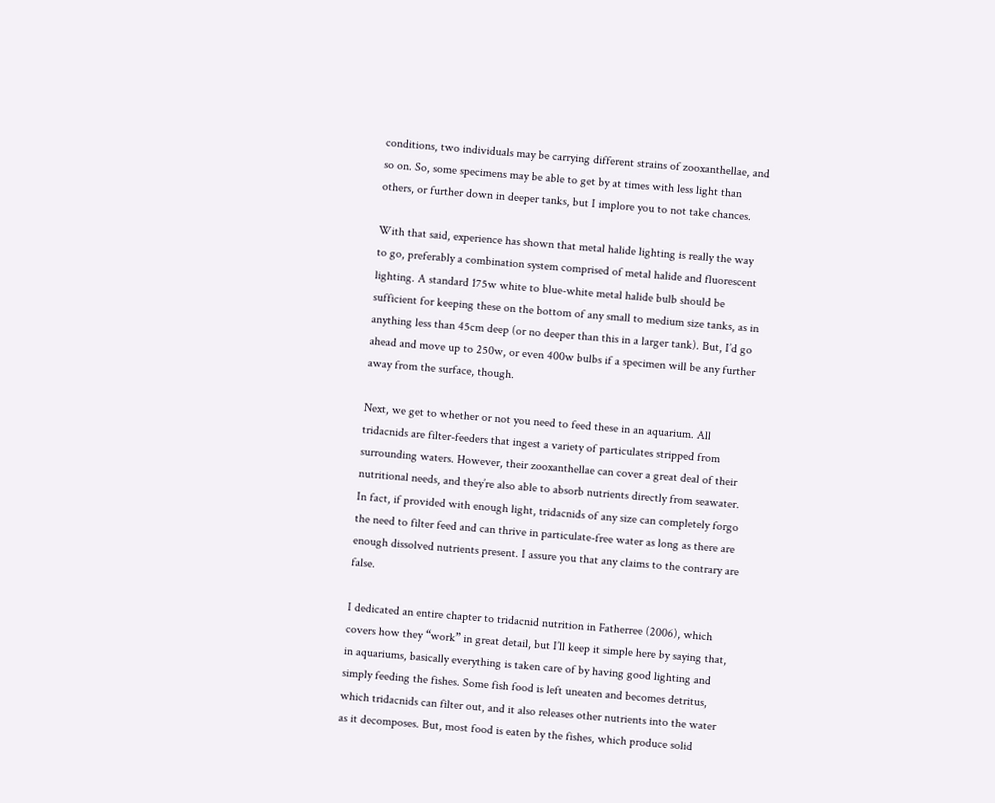conditions, two individuals may be carrying different strains of zooxanthellae, and so on. So, some specimens may be able to get by at times with less light than others, or further down in deeper tanks, but I implore you to not take chances.

With that said, experience has shown that metal halide lighting is really the way to go, preferably a combination system comprised of metal halide and fluorescent lighting. A standard 175w white to blue-white metal halide bulb should be sufficient for keeping these on the bottom of any small to medium size tanks, as in anything less than 45cm deep (or no deeper than this in a larger tank). But, I’d go ahead and move up to 250w, or even 400w bulbs if a specimen will be any further away from the surface, though.

Next, we get to whether or not you need to feed these in an aquarium. All tridacnids are filter-feeders that ingest a variety of particulates stripped from surrounding waters. However, their zooxanthellae can cover a great deal of their nutritional needs, and they’re also able to absorb nutrients directly from seawater. In fact, if provided with enough light, tridacnids of any size can completely forgo the need to filter feed and can thrive in particulate-free water as long as there are enough dissolved nutrients present. I assure you that any claims to the contrary are false.

I dedicated an entire chapter to tridacnid nutrition in Fatherree (2006), which covers how they “work” in great detail, but I’ll keep it simple here by saying that, in aquariums, basically everything is taken care of by having good lighting and simply feeding the fishes. Some fish food is left uneaten and becomes detritus, which tridacnids can filter out, and it also releases other nutrients into the water as it decomposes. But, most food is eaten by the fishes, which produce solid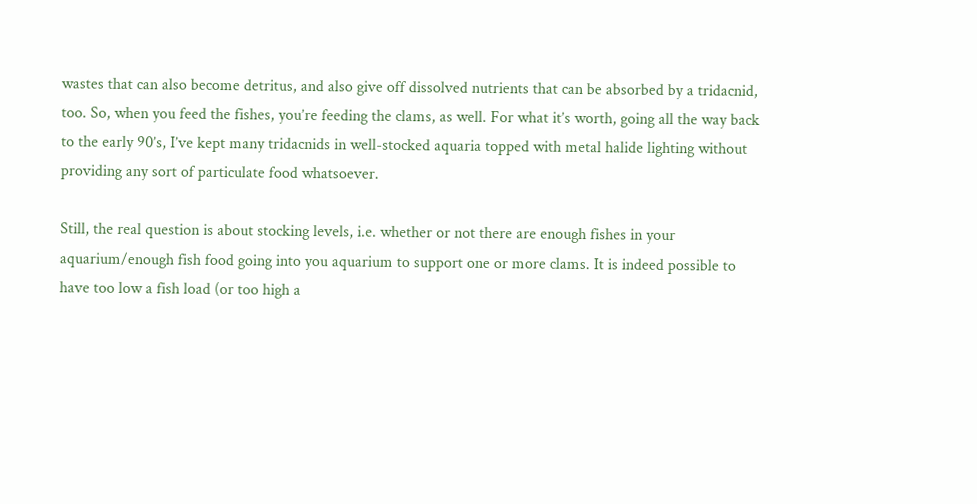wastes that can also become detritus, and also give off dissolved nutrients that can be absorbed by a tridacnid, too. So, when you feed the fishes, you’re feeding the clams, as well. For what it’s worth, going all the way back to the early 90’s, I’ve kept many tridacnids in well-stocked aquaria topped with metal halide lighting without providing any sort of particulate food whatsoever.

Still, the real question is about stocking levels, i.e. whether or not there are enough fishes in your aquarium/enough fish food going into you aquarium to support one or more clams. It is indeed possible to have too low a fish load (or too high a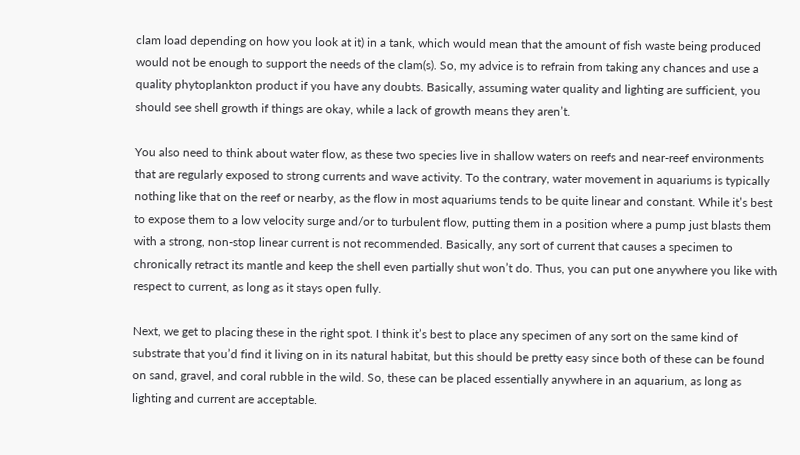clam load depending on how you look at it) in a tank, which would mean that the amount of fish waste being produced would not be enough to support the needs of the clam(s). So, my advice is to refrain from taking any chances and use a quality phytoplankton product if you have any doubts. Basically, assuming water quality and lighting are sufficient, you should see shell growth if things are okay, while a lack of growth means they aren’t.

You also need to think about water flow, as these two species live in shallow waters on reefs and near-reef environments that are regularly exposed to strong currents and wave activity. To the contrary, water movement in aquariums is typically nothing like that on the reef or nearby, as the flow in most aquariums tends to be quite linear and constant. While it’s best to expose them to a low velocity surge and/or to turbulent flow, putting them in a position where a pump just blasts them with a strong, non-stop linear current is not recommended. Basically, any sort of current that causes a specimen to chronically retract its mantle and keep the shell even partially shut won’t do. Thus, you can put one anywhere you like with respect to current, as long as it stays open fully.

Next, we get to placing these in the right spot. I think it’s best to place any specimen of any sort on the same kind of substrate that you’d find it living on in its natural habitat, but this should be pretty easy since both of these can be found on sand, gravel, and coral rubble in the wild. So, these can be placed essentially anywhere in an aquarium, as long as lighting and current are acceptable.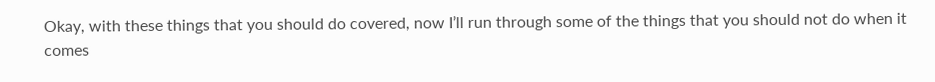Okay, with these things that you should do covered, now I’ll run through some of the things that you should not do when it comes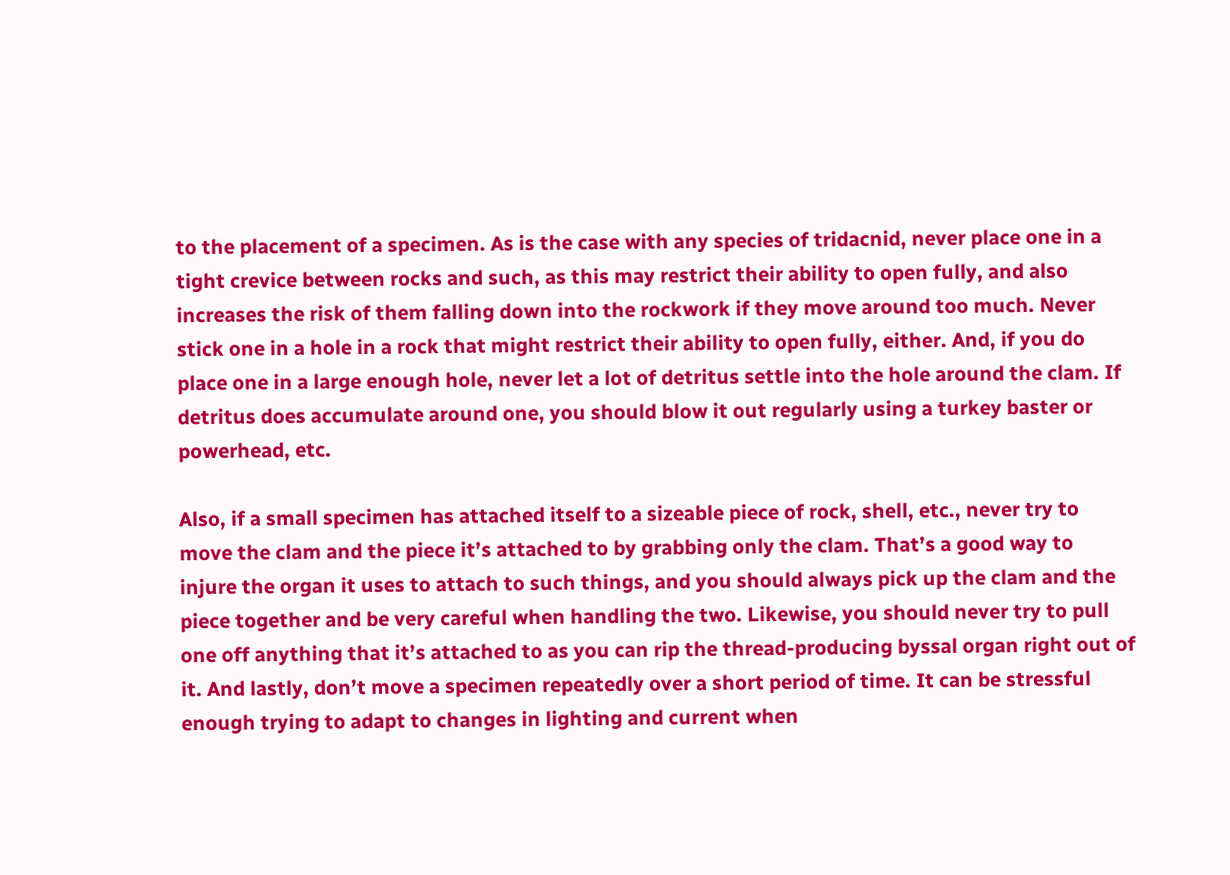to the placement of a specimen. As is the case with any species of tridacnid, never place one in a tight crevice between rocks and such, as this may restrict their ability to open fully, and also increases the risk of them falling down into the rockwork if they move around too much. Never stick one in a hole in a rock that might restrict their ability to open fully, either. And, if you do place one in a large enough hole, never let a lot of detritus settle into the hole around the clam. If detritus does accumulate around one, you should blow it out regularly using a turkey baster or powerhead, etc.

Also, if a small specimen has attached itself to a sizeable piece of rock, shell, etc., never try to move the clam and the piece it’s attached to by grabbing only the clam. That’s a good way to injure the organ it uses to attach to such things, and you should always pick up the clam and the piece together and be very careful when handling the two. Likewise, you should never try to pull one off anything that it’s attached to as you can rip the thread-producing byssal organ right out of it. And lastly, don’t move a specimen repeatedly over a short period of time. It can be stressful enough trying to adapt to changes in lighting and current when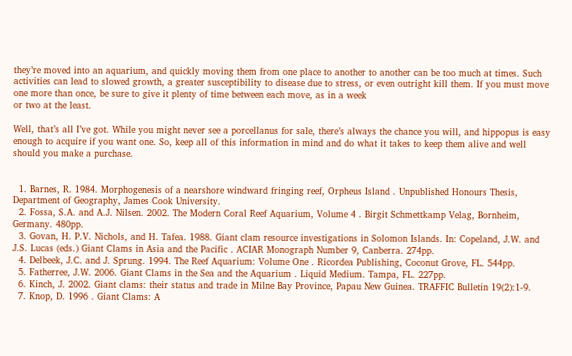they’re moved into an aquarium, and quickly moving them from one place to another to another can be too much at times. Such activities can lead to slowed growth, a greater susceptibility to disease due to stress, or even outright kill them. If you must move one more than once, be sure to give it plenty of time between each move, as in a week
or two at the least.

Well, that’s all I’ve got. While you might never see a porcellanus for sale, there’s always the chance you will, and hippopus is easy enough to acquire if you want one. So, keep all of this information in mind and do what it takes to keep them alive and well should you make a purchase.


  1. Barnes, R. 1984. Morphogenesis of a nearshore windward fringing reef, Orpheus Island . Unpublished Honours Thesis, Department of Geography, James Cook University.
  2. Fossa, S.A. and A.J. Nilsen. 2002. The Modern Coral Reef Aquarium, Volume 4 . Birgit Schmettkamp Velag, Bornheim, Germany. 480pp.
  3. Govan, H. P.V. Nichols, and H. Tafea. 1988. Giant clam resource investigations in Solomon Islands. In: Copeland, J.W. and J.S. Lucas (eds.) Giant Clams in Asia and the Pacific . ACIAR Monograph Number 9, Canberra. 274pp.
  4. Delbeek, J.C. and J. Sprung. 1994. The Reef Aquarium: Volume One . Ricordea Publishing, Coconut Grove, FL. 544pp.
  5. Fatherree, J.W. 2006. Giant Clams in the Sea and the Aquarium . Liquid Medium. Tampa, FL. 227pp.
  6. Kinch, J. 2002. Giant clams: their status and trade in Milne Bay Province, Papau New Guinea. TRAFFIC Bulletin 19(2):1-9.
  7. Knop, D. 1996 . Giant Clams: A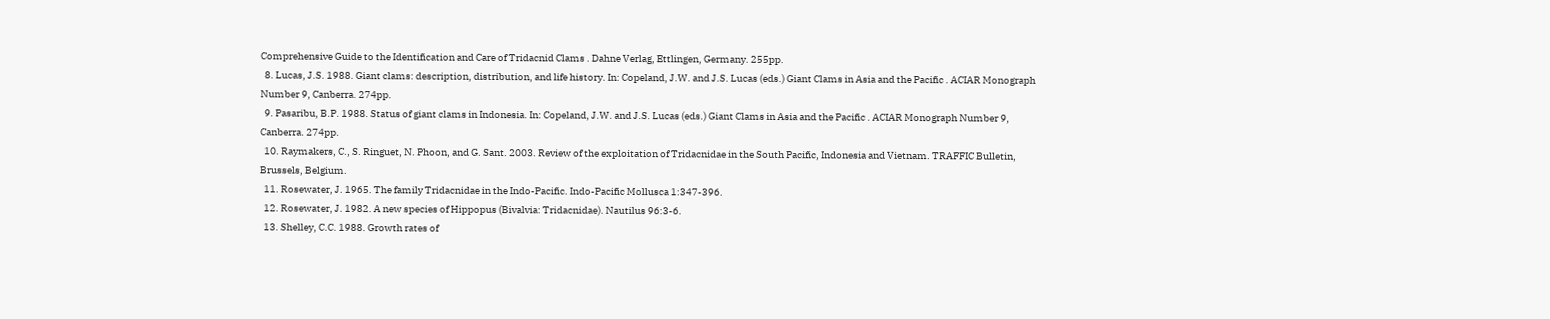Comprehensive Guide to the Identification and Care of Tridacnid Clams . Dahne Verlag, Ettlingen, Germany. 255pp.
  8. Lucas, J.S. 1988. Giant clams: description, distribution, and life history. In: Copeland, J.W. and J.S. Lucas (eds.) Giant Clams in Asia and the Pacific . ACIAR Monograph Number 9, Canberra. 274pp.
  9. Pasaribu, B.P. 1988. Status of giant clams in Indonesia. In: Copeland, J.W. and J.S. Lucas (eds.) Giant Clams in Asia and the Pacific . ACIAR Monograph Number 9, Canberra. 274pp.
  10. Raymakers, C., S. Ringuet, N. Phoon, and G. Sant. 2003. Review of the exploitation of Tridacnidae in the South Pacific, Indonesia and Vietnam. TRAFFIC Bulletin, Brussels, Belgium.
  11. Rosewater, J. 1965. The family Tridacnidae in the Indo-Pacific. Indo-Pacific Mollusca 1:347-396.
  12. Rosewater, J. 1982. A new species of Hippopus (Bivalvia: Tridacnidae). Nautilus 96:3-6.
  13. Shelley, C.C. 1988. Growth rates of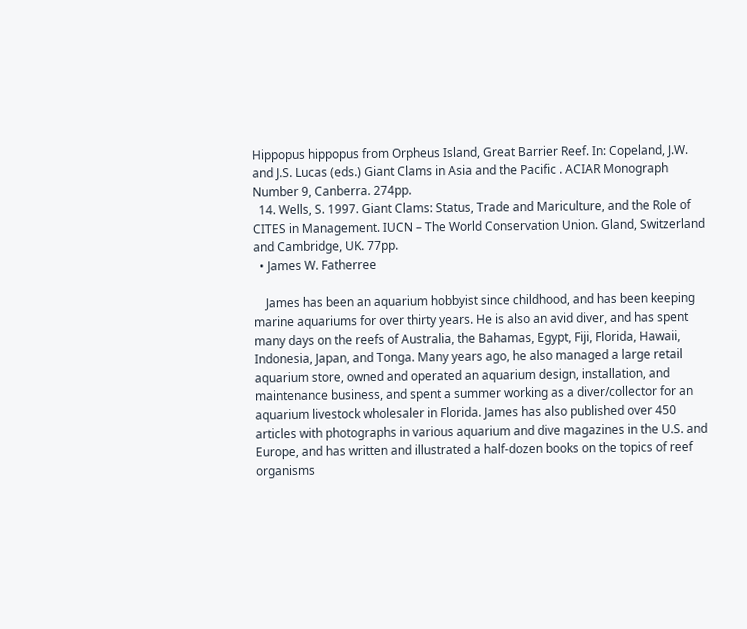Hippopus hippopus from Orpheus Island, Great Barrier Reef. In: Copeland, J.W. and J.S. Lucas (eds.) Giant Clams in Asia and the Pacific . ACIAR Monograph Number 9, Canberra. 274pp.
  14. Wells, S. 1997. Giant Clams: Status, Trade and Mariculture, and the Role of CITES in Management. IUCN – The World Conservation Union. Gland, Switzerland and Cambridge, UK. 77pp.
  • James W. Fatherree

    James has been an aquarium hobbyist since childhood, and has been keeping marine aquariums for over thirty years. He is also an avid diver, and has spent many days on the reefs of Australia, the Bahamas, Egypt, Fiji, Florida, Hawaii, Indonesia, Japan, and Tonga. Many years ago, he also managed a large retail aquarium store, owned and operated an aquarium design, installation, and maintenance business, and spent a summer working as a diver/collector for an aquarium livestock wholesaler in Florida. James has also published over 450 articles with photographs in various aquarium and dive magazines in the U.S. and Europe, and has written and illustrated a half-dozen books on the topics of reef organisms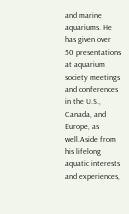and marine aquariums. He has given over 50 presentations at aquarium society meetings and conferences in the U.S., Canada, and Europe, as well.Aside from his lifelong aquatic interests and experiences,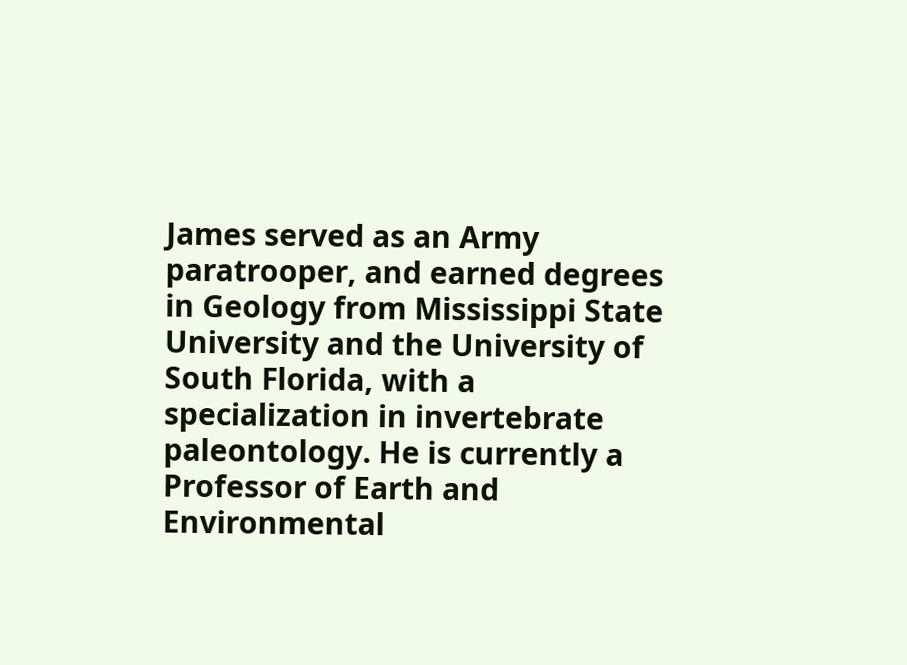James served as an Army paratrooper, and earned degrees in Geology from Mississippi State University and the University of South Florida, with a specialization in invertebrate paleontology. He is currently a Professor of Earth and Environmental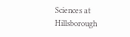Sciences at Hillsborough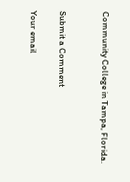Community College in Tampa, Florida.


Submit a Comment

Your email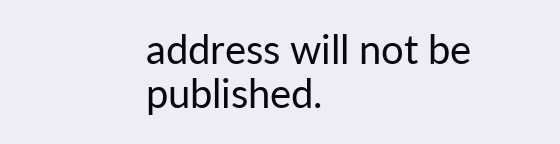address will not be published.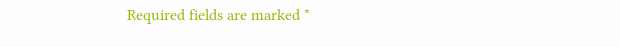Required fields are marked *